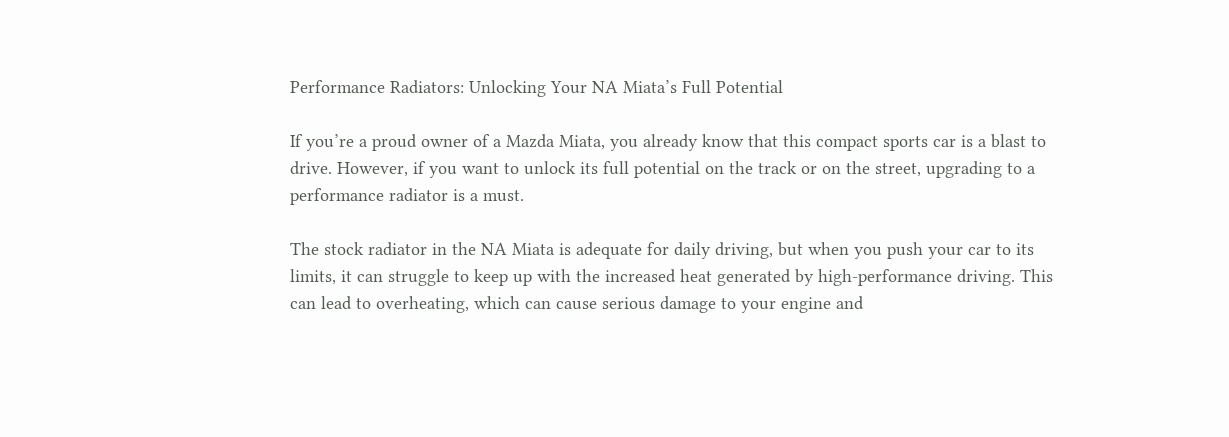Performance Radiators: Unlocking Your NA Miata’s Full Potential

If you’re a proud owner of a Mazda Miata, you already know that this compact sports car is a blast to drive. However, if you want to unlock its full potential on the track or on the street, upgrading to a performance radiator is a must.

The stock radiator in the NA Miata is adequate for daily driving, but when you push your car to its limits, it can struggle to keep up with the increased heat generated by high-performance driving. This can lead to overheating, which can cause serious damage to your engine and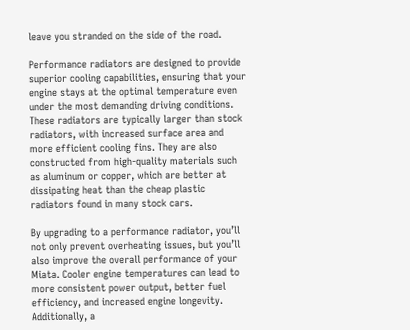leave you stranded on the side of the road.

Performance radiators are designed to provide superior cooling capabilities, ensuring that your engine stays at the optimal temperature even under the most demanding driving conditions. These radiators are typically larger than stock radiators, with increased surface area and more efficient cooling fins. They are also constructed from high-quality materials such as aluminum or copper, which are better at dissipating heat than the cheap plastic radiators found in many stock cars.

By upgrading to a performance radiator, you’ll not only prevent overheating issues, but you’ll also improve the overall performance of your Miata. Cooler engine temperatures can lead to more consistent power output, better fuel efficiency, and increased engine longevity. Additionally, a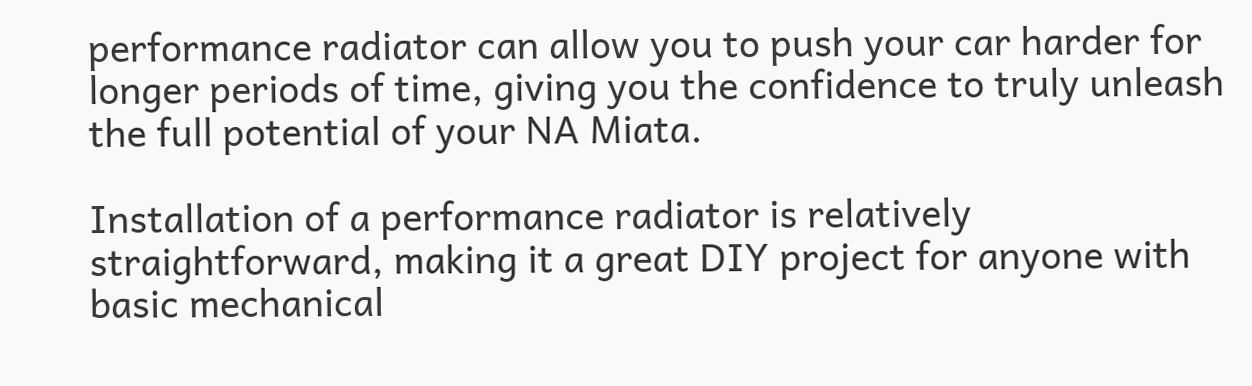performance radiator can allow you to push your car harder for longer periods of time, giving you the confidence to truly unleash the full potential of your NA Miata.

Installation of a performance radiator is relatively straightforward, making it a great DIY project for anyone with basic mechanical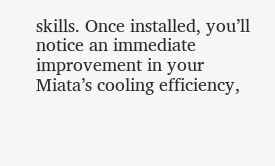skills. Once installed, you’ll notice an immediate improvement in your Miata’s cooling efficiency,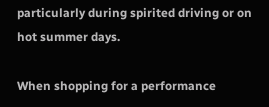particularly during spirited driving or on hot summer days.

When shopping for a performance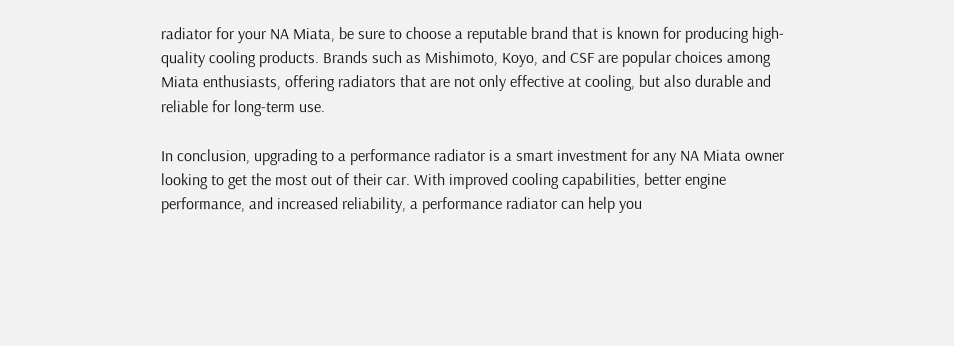radiator for your NA Miata, be sure to choose a reputable brand that is known for producing high-quality cooling products. Brands such as Mishimoto, Koyo, and CSF are popular choices among Miata enthusiasts, offering radiators that are not only effective at cooling, but also durable and reliable for long-term use.

In conclusion, upgrading to a performance radiator is a smart investment for any NA Miata owner looking to get the most out of their car. With improved cooling capabilities, better engine performance, and increased reliability, a performance radiator can help you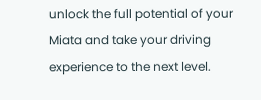unlock the full potential of your Miata and take your driving experience to the next level.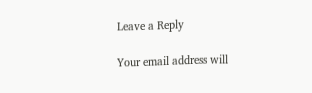Leave a Reply

Your email address will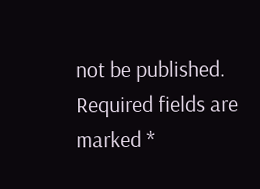not be published. Required fields are marked *